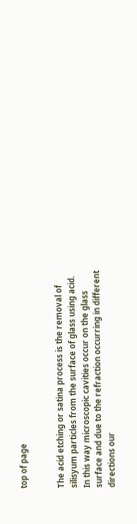top of page


The acid etching or satina process is the removal of silisyum particles from the surface of glass using acid. In this way microscopic cavities occur on the glass surface and due to the refraction occurring in different directions our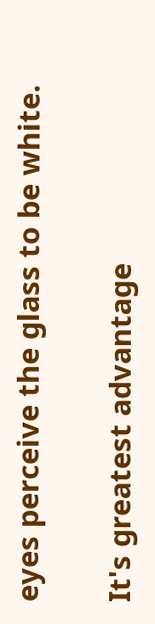eyes perceive the glass to be white.

It's greatest advantage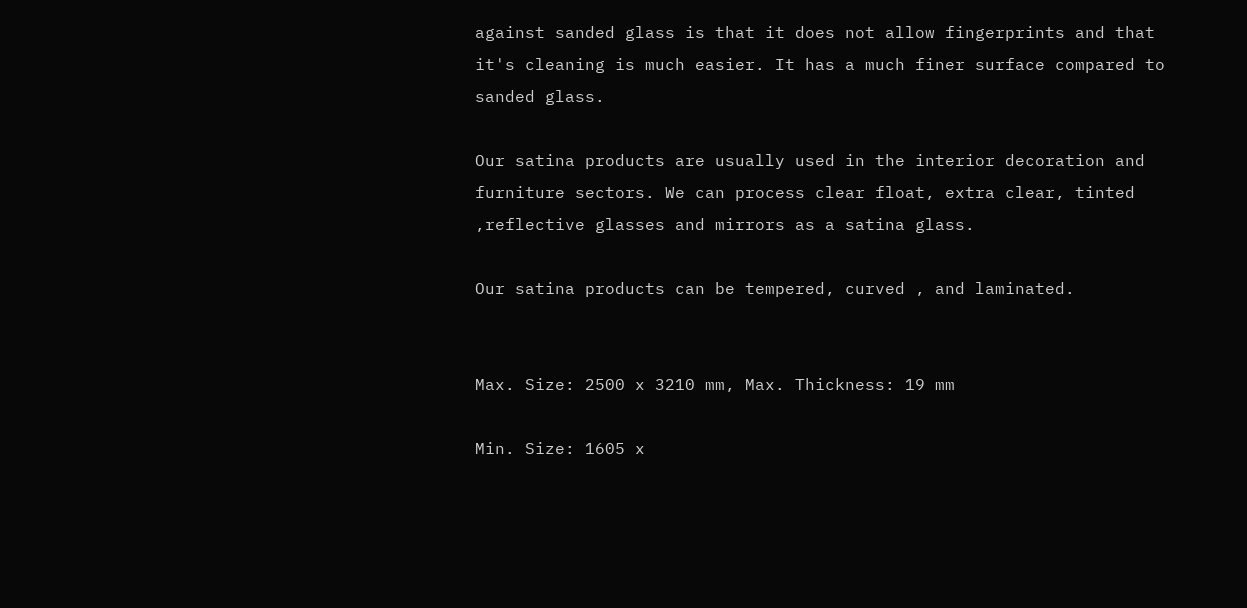against sanded glass is that it does not allow fingerprints and that it's cleaning is much easier. It has a much finer surface compared to sanded glass.

Our satina products are usually used in the interior decoration and furniture sectors. We can process clear float, extra clear, tinted ,reflective glasses and mirrors as a satina glass.

Our satina products can be tempered, curved , and laminated.


Max. Size: 2500 x 3210 mm, Max. Thickness: 19 mm

Min. Size: 1605 x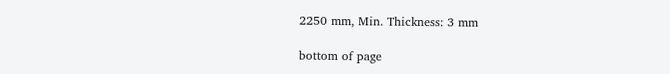2250 mm, Min. Thickness: 3 mm

bottom of page